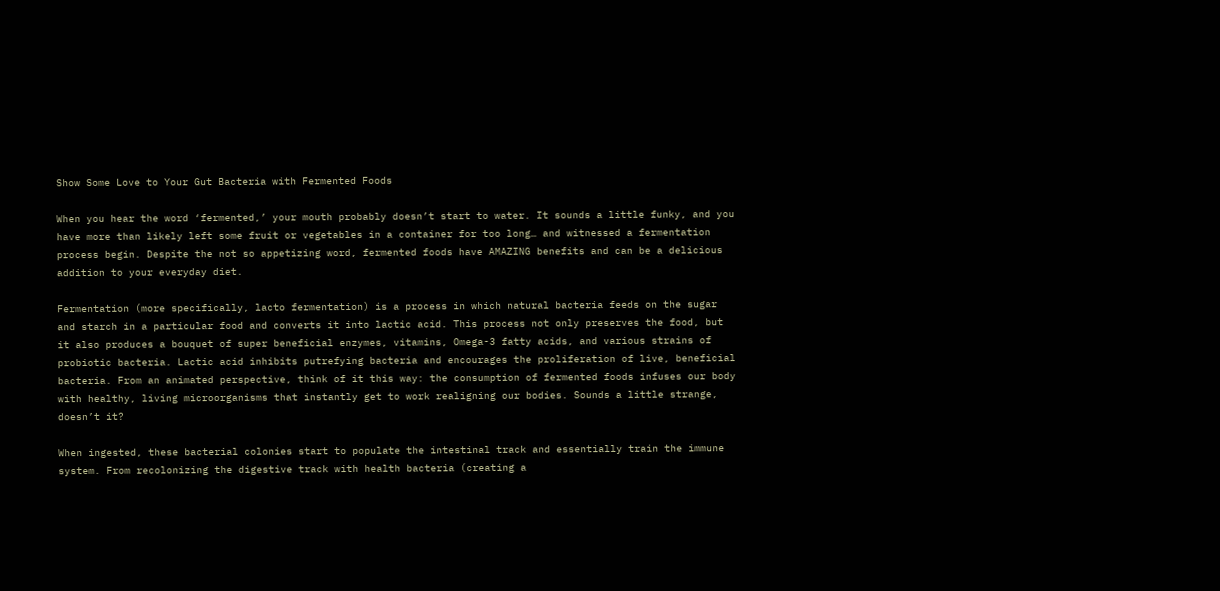Show Some Love to Your Gut Bacteria with Fermented Foods

When you hear the word ‘fermented,’ your mouth probably doesn’t start to water. It sounds a little funky, and you have more than likely left some fruit or vegetables in a container for too long… and witnessed a fermentation process begin. Despite the not so appetizing word, fermented foods have AMAZING benefits and can be a delicious addition to your everyday diet.

Fermentation (more specifically, lacto fermentation) is a process in which natural bacteria feeds on the sugar and starch in a particular food and converts it into lactic acid. This process not only preserves the food, but it also produces a bouquet of super beneficial enzymes, vitamins, Omega-3 fatty acids, and various strains of probiotic bacteria. Lactic acid inhibits putrefying bacteria and encourages the proliferation of live, beneficial bacteria. From an animated perspective, think of it this way: the consumption of fermented foods infuses our body with healthy, living microorganisms that instantly get to work realigning our bodies. Sounds a little strange, doesn’t it?

When ingested, these bacterial colonies start to populate the intestinal track and essentially train the immune system. From recolonizing the digestive track with health bacteria (creating a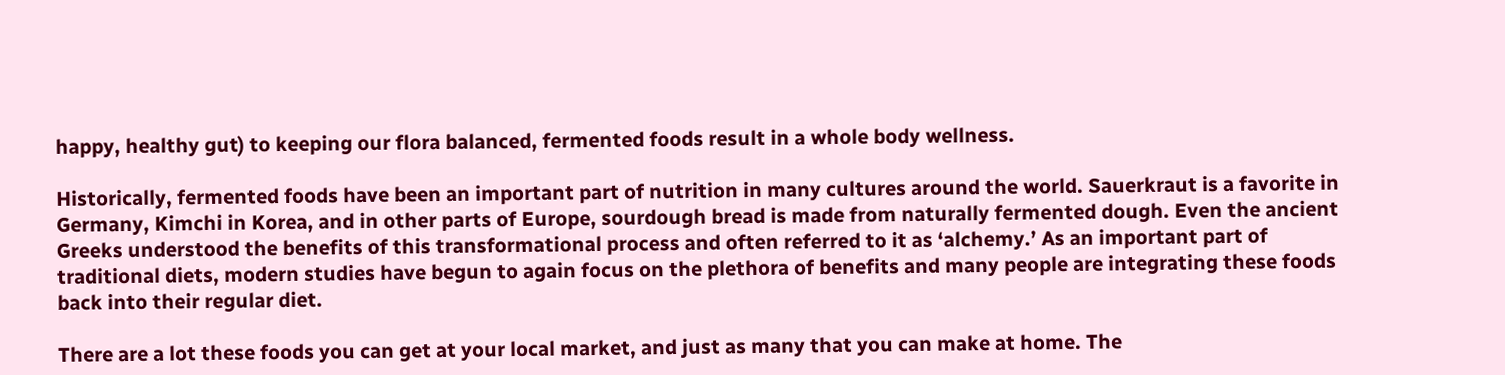happy, healthy gut) to keeping our flora balanced, fermented foods result in a whole body wellness.

Historically, fermented foods have been an important part of nutrition in many cultures around the world. Sauerkraut is a favorite in Germany, Kimchi in Korea, and in other parts of Europe, sourdough bread is made from naturally fermented dough. Even the ancient Greeks understood the benefits of this transformational process and often referred to it as ‘alchemy.’ As an important part of traditional diets, modern studies have begun to again focus on the plethora of benefits and many people are integrating these foods back into their regular diet.

There are a lot these foods you can get at your local market, and just as many that you can make at home. The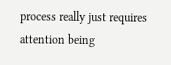process really just requires attention being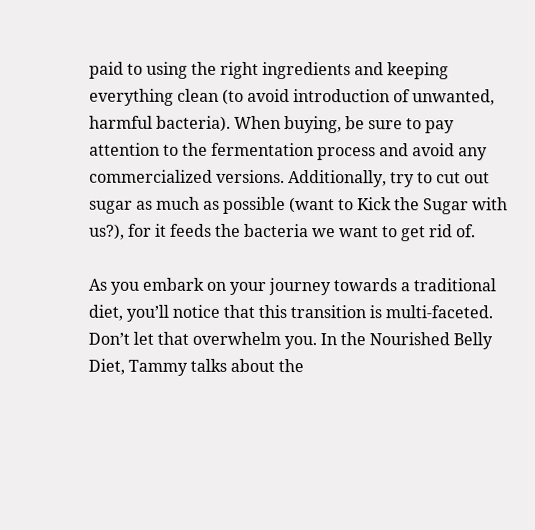paid to using the right ingredients and keeping everything clean (to avoid introduction of unwanted, harmful bacteria). When buying, be sure to pay attention to the fermentation process and avoid any commercialized versions. Additionally, try to cut out sugar as much as possible (want to Kick the Sugar with us?), for it feeds the bacteria we want to get rid of.

As you embark on your journey towards a traditional diet, you’ll notice that this transition is multi-faceted. Don’t let that overwhelm you. In the Nourished Belly Diet, Tammy talks about the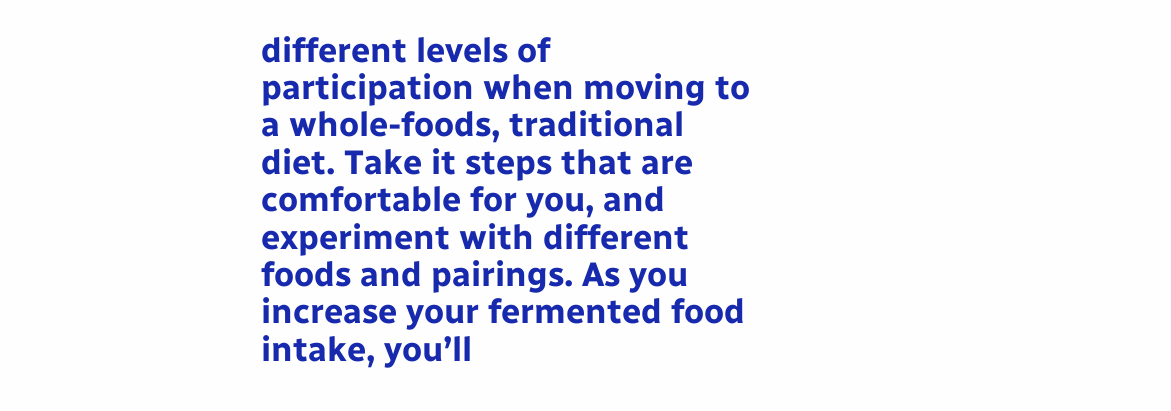different levels of participation when moving to a whole-foods, traditional diet. Take it steps that are comfortable for you, and experiment with different foods and pairings. As you increase your fermented food intake, you’ll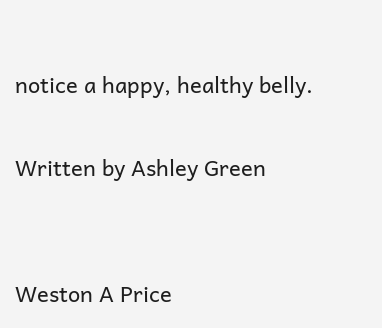notice a happy, healthy belly.

Written by Ashley Green


Weston A Price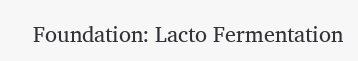Foundation: Lacto Fermentation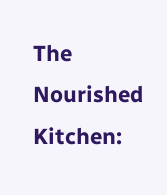The Nourished Kitchen: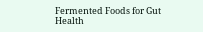Fermented Foods for Gut Health